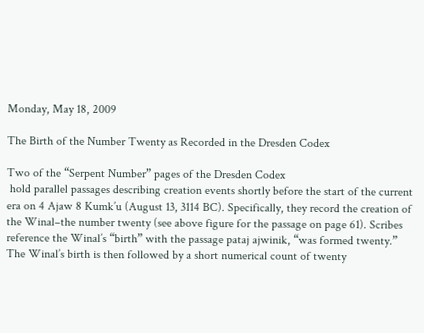Monday, May 18, 2009

The Birth of the Number Twenty as Recorded in the Dresden Codex

Two of the “Serpent Number” pages of the Dresden Codex
 hold parallel passages describing creation events shortly before the start of the current era on 4 Ajaw 8 Kumk’u (August 13, 3114 BC). Specifically, they record the creation of the Winal–the number twenty (see above figure for the passage on page 61). Scribes reference the Winal’s “birth” with the passage pataj ajwinik, “was formed twenty.” The Winal’s birth is then followed by a short numerical count of twenty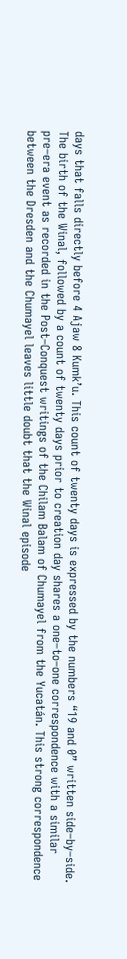days that falls directly before 4 Ajaw 8 Kumk’u. This count of twenty days is expressed by the numbers “19 and 0” written side–by–side. The birth of the Winal, followed by a count of twenty days prior to creation day shares a one–to–one correspondence with a similar pre–era event as recorded in the Post–Conquest writings of the Chilam Balam of Chumayel from the Yucatán. This strong correspondence between the Dresden and the Chumayel leaves little doubt that the Winal episode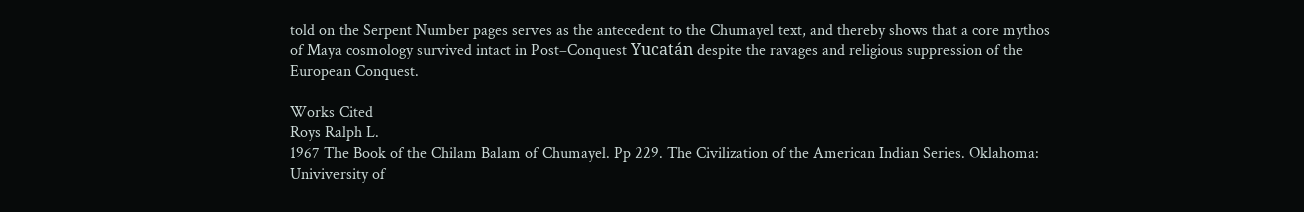told on the Serpent Number pages serves as the antecedent to the Chumayel text, and thereby shows that a core mythos of Maya cosmology survived intact in Post–Conquest Yucatán despite the ravages and religious suppression of the European Conquest.

Works Cited
Roys Ralph L.
1967 The Book of the Chilam Balam of Chumayel. Pp 229. The Civilization of the American Indian Series. Oklahoma: Univiversity of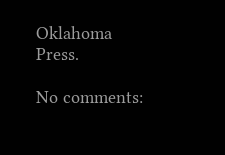Oklahoma Press.

No comments: